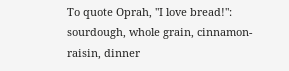To quote Oprah, "I love bread!": sourdough, whole grain, cinnamon-raisin, dinner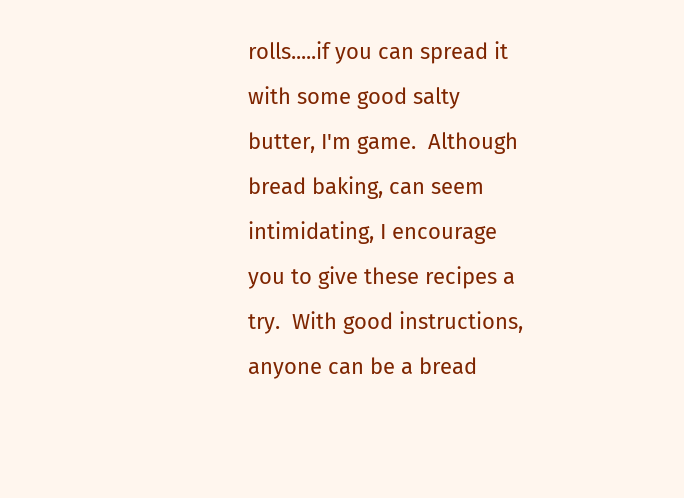rolls.....if you can spread it with some good salty butter, I'm game.  Although bread baking, can seem intimidating, I encourage you to give these recipes a try.  With good instructions, anyone can be a bread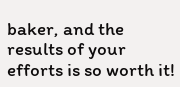baker, and the results of your efforts is so worth it!